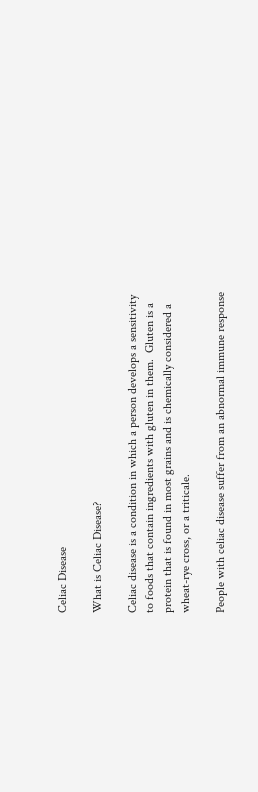Celiac Disease

What is Celiac Disease?

Celiac disease is a condition in which a person develops a sensitivity to foods that contain ingredients with gluten in them.  Gluten is a protein that is found in most grains and is chemically considered a wheat-rye cross, or a triticale.

People with celiac disease suffer from an abnormal immune response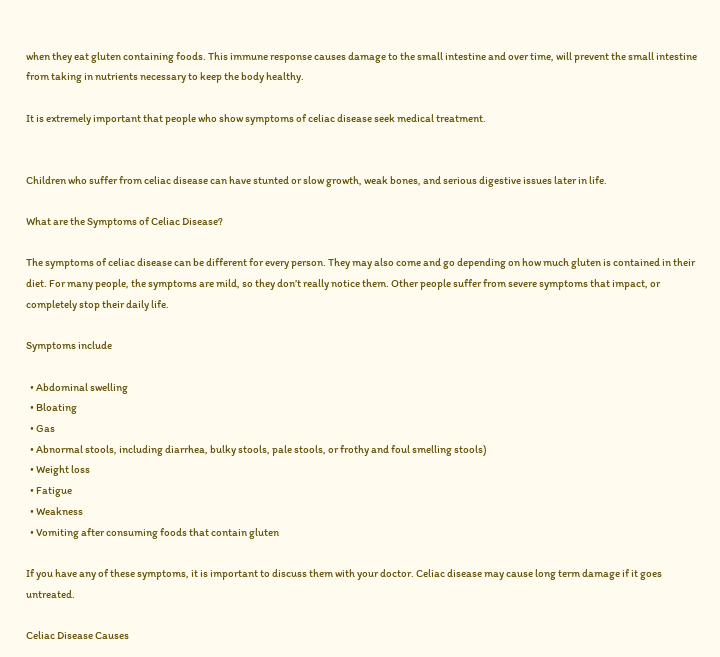when they eat gluten containing foods. This immune response causes damage to the small intestine and over time, will prevent the small intestine from taking in nutrients necessary to keep the body healthy.

It is extremely important that people who show symptoms of celiac disease seek medical treatment.


Children who suffer from celiac disease can have stunted or slow growth, weak bones, and serious digestive issues later in life.

What are the Symptoms of Celiac Disease?

The symptoms of celiac disease can be different for every person. They may also come and go depending on how much gluten is contained in their diet. For many people, the symptoms are mild, so they don’t really notice them. Other people suffer from severe symptoms that impact, or completely stop their daily life.

Symptoms include

  • Abdominal swelling
  • Bloating
  • Gas
  • Abnormal stools, including diarrhea, bulky stools, pale stools, or frothy and foul smelling stools)
  • Weight loss
  • Fatigue
  • Weakness
  • Vomiting after consuming foods that contain gluten

If you have any of these symptoms, it is important to discuss them with your doctor. Celiac disease may cause long term damage if it goes untreated.

Celiac Disease Causes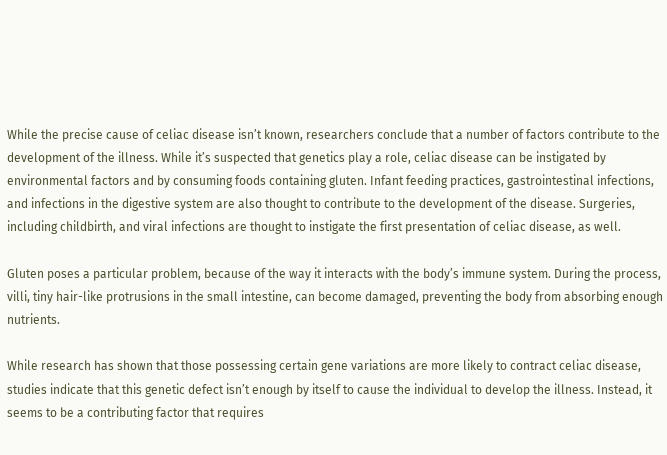While the precise cause of celiac disease isn’t known, researchers conclude that a number of factors contribute to the development of the illness. While it’s suspected that genetics play a role, celiac disease can be instigated by environmental factors and by consuming foods containing gluten. Infant feeding practices, gastrointestinal infections, and infections in the digestive system are also thought to contribute to the development of the disease. Surgeries, including childbirth, and viral infections are thought to instigate the first presentation of celiac disease, as well.

Gluten poses a particular problem, because of the way it interacts with the body’s immune system. During the process, villi, tiny hair-like protrusions in the small intestine, can become damaged, preventing the body from absorbing enough nutrients.

While research has shown that those possessing certain gene variations are more likely to contract celiac disease, studies indicate that this genetic defect isn’t enough by itself to cause the individual to develop the illness. Instead, it seems to be a contributing factor that requires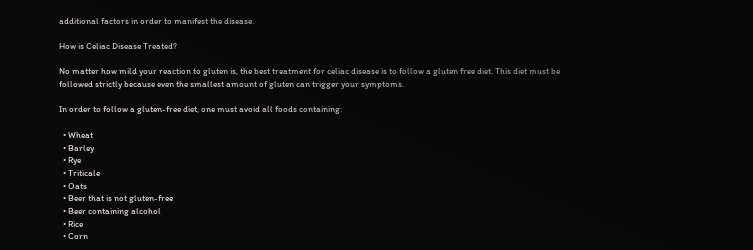additional factors in order to manifest the disease.

How is Celiac Disease Treated?

No matter how mild your reaction to gluten is, the best treatment for celiac disease is to follow a gluten free diet. This diet must be followed strictly because even the smallest amount of gluten can trigger your symptoms.

In order to follow a gluten-free diet, one must avoid all foods containing:

  • Wheat
  • Barley
  • Rye
  • Triticale
  • Oats
  • Beer that is not gluten-free
  • Beer containing alcohol
  • Rice
  • Corn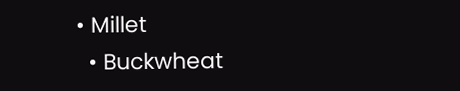• Millet
  • Buckwheat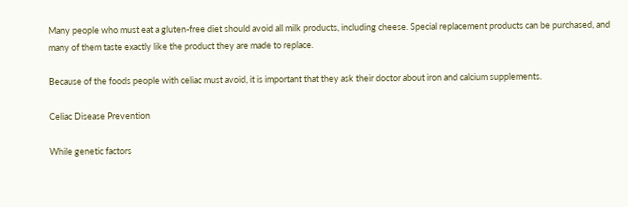Many people who must eat a gluten-free diet should avoid all milk products, including cheese. Special replacement products can be purchased, and many of them taste exactly like the product they are made to replace.

Because of the foods people with celiac must avoid, it is important that they ask their doctor about iron and calcium supplements.

Celiac Disease Prevention

While genetic factors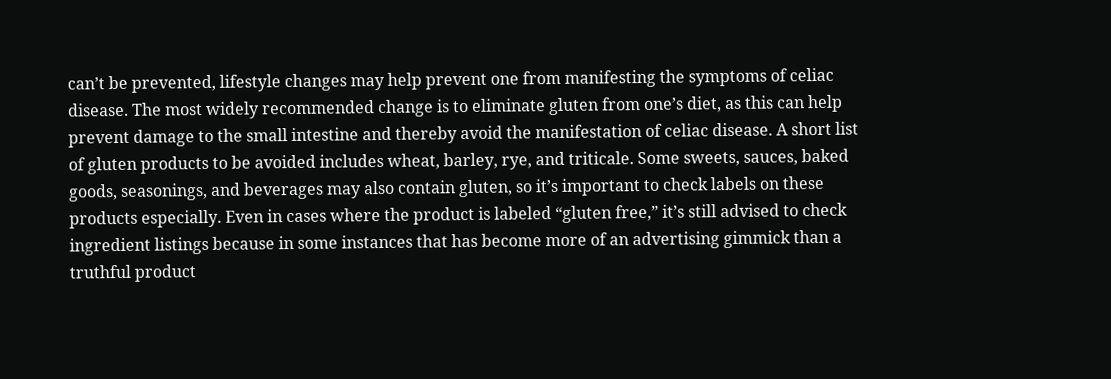can’t be prevented, lifestyle changes may help prevent one from manifesting the symptoms of celiac disease. The most widely recommended change is to eliminate gluten from one’s diet, as this can help prevent damage to the small intestine and thereby avoid the manifestation of celiac disease. A short list of gluten products to be avoided includes wheat, barley, rye, and triticale. Some sweets, sauces, baked goods, seasonings, and beverages may also contain gluten, so it’s important to check labels on these products especially. Even in cases where the product is labeled “gluten free,” it’s still advised to check ingredient listings because in some instances that has become more of an advertising gimmick than a truthful product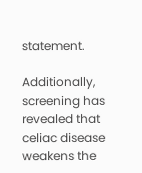statement.

Additionally, screening has revealed that celiac disease weakens the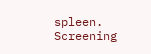spleen. Screening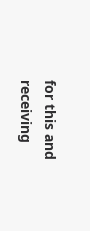for this and receiving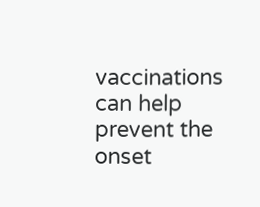vaccinations can help prevent the onset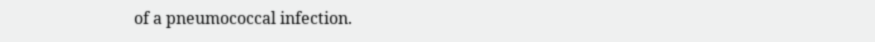of a pneumococcal infection.